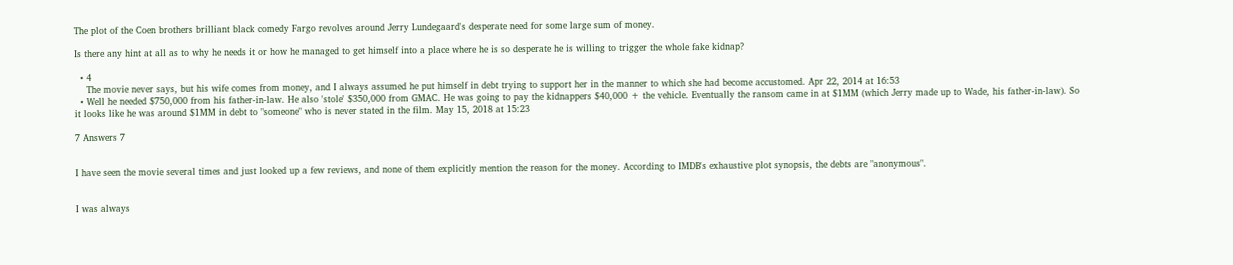The plot of the Coen brothers brilliant black comedy Fargo revolves around Jerry Lundegaard's desperate need for some large sum of money.

Is there any hint at all as to why he needs it or how he managed to get himself into a place where he is so desperate he is willing to trigger the whole fake kidnap?

  • 4
    The movie never says, but his wife comes from money, and I always assumed he put himself in debt trying to support her in the manner to which she had become accustomed. Apr 22, 2014 at 16:53
  • Well he needed $750,000 from his father-in-law. He also 'stole' $350,000 from GMAC. He was going to pay the kidnappers $40,000 + the vehicle. Eventually the ransom came in at $1MM (which Jerry made up to Wade, his father-in-law). So it looks like he was around $1MM in debt to "someone" who is never stated in the film. May 15, 2018 at 15:23

7 Answers 7


I have seen the movie several times and just looked up a few reviews, and none of them explicitly mention the reason for the money. According to IMDB's exhaustive plot synopsis, the debts are "anonymous".


I was always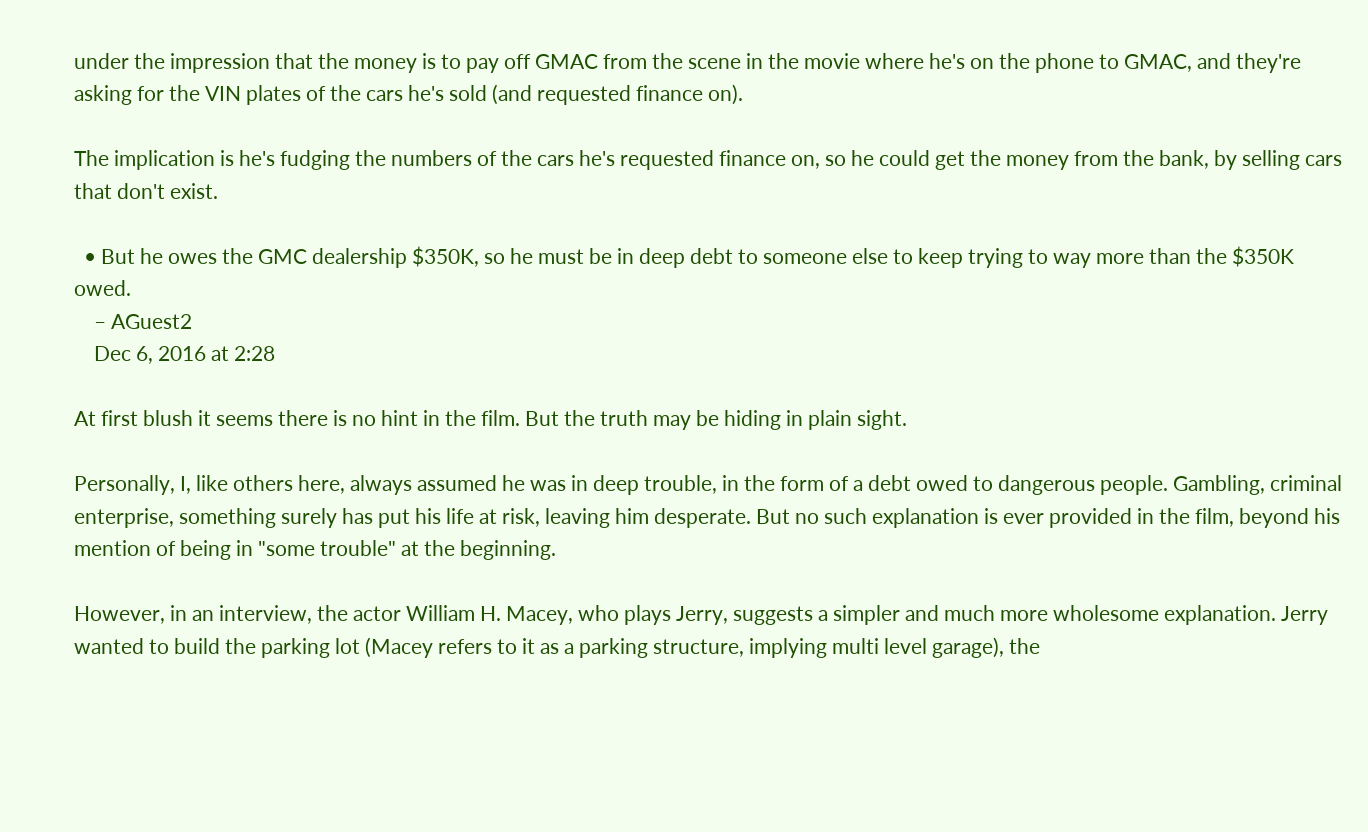under the impression that the money is to pay off GMAC from the scene in the movie where he's on the phone to GMAC, and they're asking for the VIN plates of the cars he's sold (and requested finance on).

The implication is he's fudging the numbers of the cars he's requested finance on, so he could get the money from the bank, by selling cars that don't exist.

  • But he owes the GMC dealership $350K, so he must be in deep debt to someone else to keep trying to way more than the $350K owed.
    – AGuest2
    Dec 6, 2016 at 2:28

At first blush it seems there is no hint in the film. But the truth may be hiding in plain sight.

Personally, I, like others here, always assumed he was in deep trouble, in the form of a debt owed to dangerous people. Gambling, criminal enterprise, something surely has put his life at risk, leaving him desperate. But no such explanation is ever provided in the film, beyond his mention of being in "some trouble" at the beginning.

However, in an interview, the actor William H. Macey, who plays Jerry, suggests a simpler and much more wholesome explanation. Jerry wanted to build the parking lot (Macey refers to it as a parking structure, implying multi level garage), the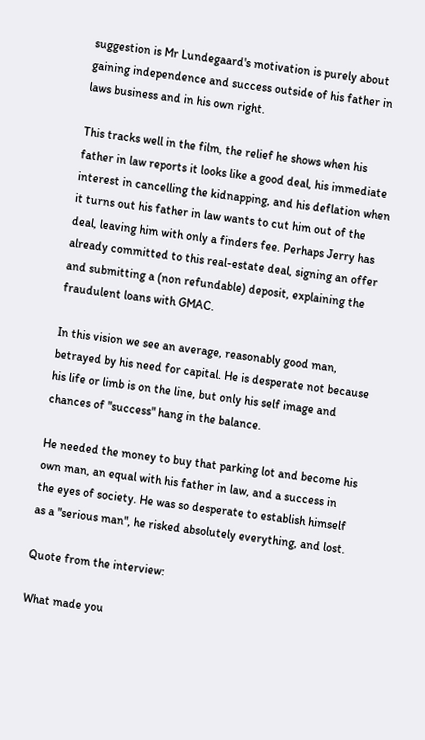suggestion is Mr Lundegaard's motivation is purely about gaining independence and success outside of his father in laws business and in his own right.

This tracks well in the film, the relief he shows when his father in law reports it looks like a good deal, his immediate interest in cancelling the kidnapping, and his deflation when it turns out his father in law wants to cut him out of the deal, leaving him with only a finders fee. Perhaps Jerry has already committed to this real-estate deal, signing an offer and submitting a (non refundable) deposit, explaining the fraudulent loans with GMAC.

In this vision we see an average, reasonably good man, betrayed by his need for capital. He is desperate not because his life or limb is on the line, but only his self image and chances of "success" hang in the balance.

He needed the money to buy that parking lot and become his own man, an equal with his father in law, and a success in the eyes of society. He was so desperate to establish himself as a "serious man", he risked absolutely everything, and lost.

Quote from the interview:

What made you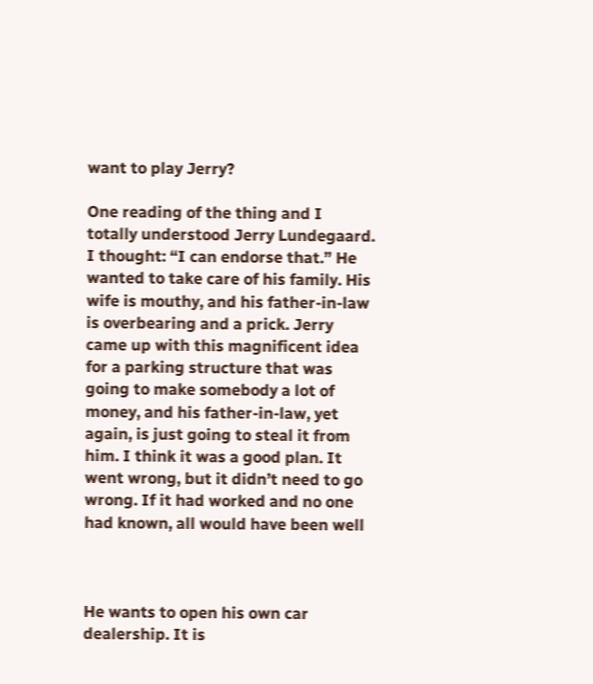want to play Jerry?

One reading of the thing and I totally understood Jerry Lundegaard. I thought: “I can endorse that.” He wanted to take care of his family. His wife is mouthy, and his father-in-law is overbearing and a prick. Jerry came up with this magnificent idea for a parking structure that was going to make somebody a lot of money, and his father-in-law, yet again, is just going to steal it from him. I think it was a good plan. It went wrong, but it didn’t need to go wrong. If it had worked and no one had known, all would have been well



He wants to open his own car dealership. It is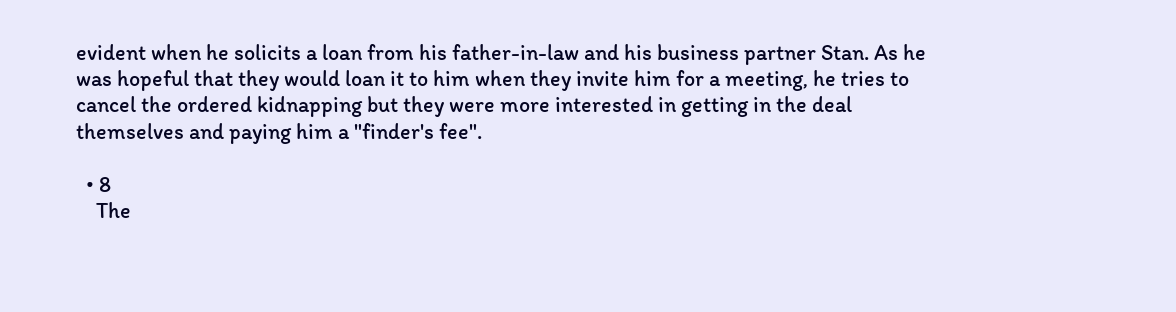evident when he solicits a loan from his father-in-law and his business partner Stan. As he was hopeful that they would loan it to him when they invite him for a meeting, he tries to cancel the ordered kidnapping but they were more interested in getting in the deal themselves and paying him a "finder's fee".

  • 8
    The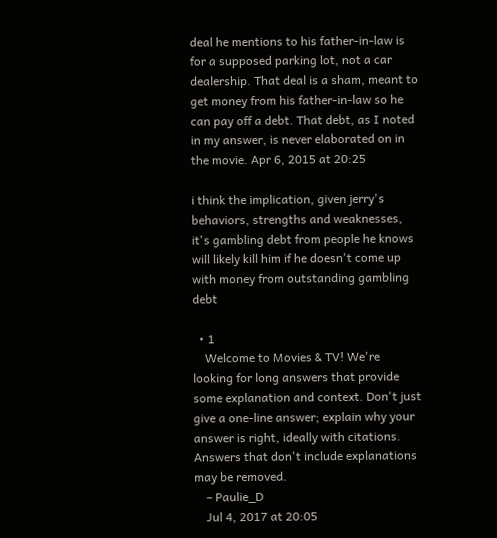deal he mentions to his father-in-law is for a supposed parking lot, not a car dealership. That deal is a sham, meant to get money from his father-in-law so he can pay off a debt. That debt, as I noted in my answer, is never elaborated on in the movie. Apr 6, 2015 at 20:25

i think the implication, given jerry's behaviors, strengths and weaknesses, it's gambling debt from people he knows will likely kill him if he doesn't come up with money from outstanding gambling debt

  • 1
    Welcome to Movies & TV! We're looking for long answers that provide some explanation and context. Don't just give a one-line answer; explain why your answer is right, ideally with citations. Answers that don't include explanations may be removed.
    – Paulie_D
    Jul 4, 2017 at 20:05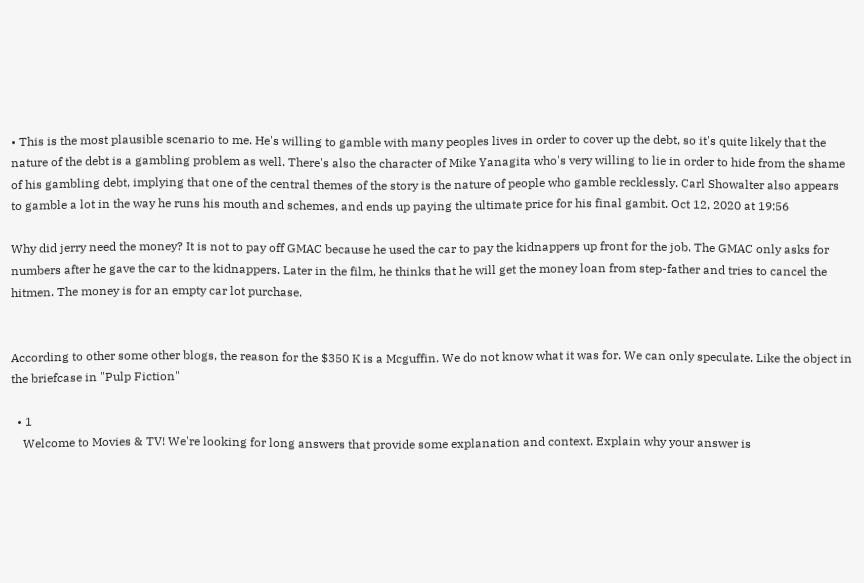• This is the most plausible scenario to me. He's willing to gamble with many peoples lives in order to cover up the debt, so it's quite likely that the nature of the debt is a gambling problem as well. There's also the character of Mike Yanagita who's very willing to lie in order to hide from the shame of his gambling debt, implying that one of the central themes of the story is the nature of people who gamble recklessly. Carl Showalter also appears to gamble a lot in the way he runs his mouth and schemes, and ends up paying the ultimate price for his final gambit. Oct 12, 2020 at 19:56

Why did jerry need the money? It is not to pay off GMAC because he used the car to pay the kidnappers up front for the job. The GMAC only asks for numbers after he gave the car to the kidnappers. Later in the film, he thinks that he will get the money loan from step-father and tries to cancel the hitmen. The money is for an empty car lot purchase.


According to other some other blogs, the reason for the $350 K is a Mcguffin. We do not know what it was for. We can only speculate. Like the object in the briefcase in "Pulp Fiction"

  • 1
    Welcome to Movies & TV! We're looking for long answers that provide some explanation and context. Explain why your answer is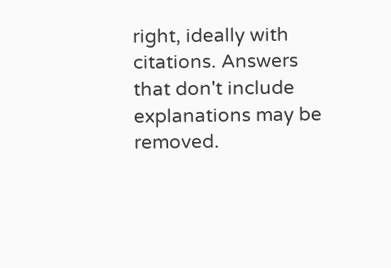right, ideally with citations. Answers that don't include explanations may be removed.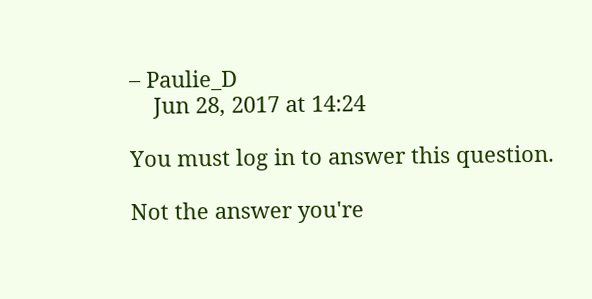– Paulie_D
    Jun 28, 2017 at 14:24

You must log in to answer this question.

Not the answer you're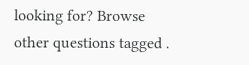looking for? Browse other questions tagged .